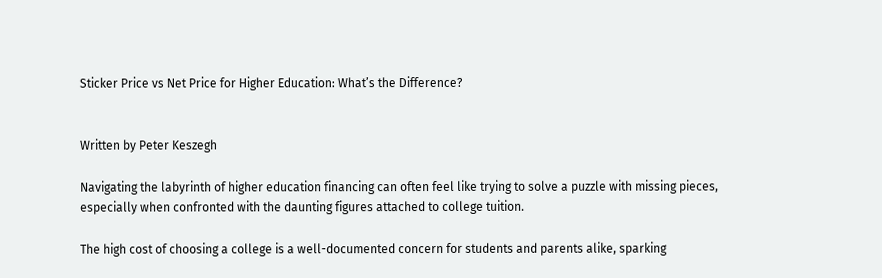Sticker Price vs Net Price for Higher Education: What’s the Difference?


Written by Peter Keszegh

Navigating the labyrinth of higher education financing can often feel like trying to solve a puzzle with missing pieces, especially when confronted with the daunting figures attached to college tuition.

The high cost of choosing a college is a well-documented concern for students and parents alike, sparking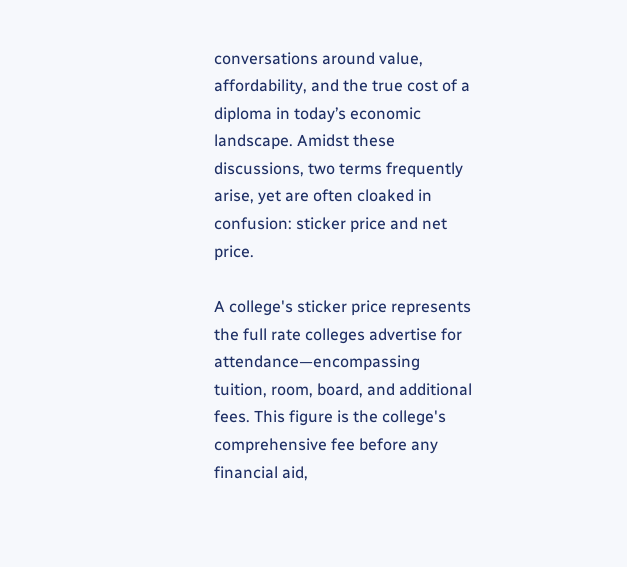conversations around value, affordability, and the true cost of a diploma in today’s economic landscape. Amidst these discussions, two terms frequently arise, yet are often cloaked in confusion: sticker price and net price.

A college's sticker price represents the full rate colleges advertise for attendance—encompassing tuition, room, board, and additional fees. This figure is the college's comprehensive fee before any financial aid,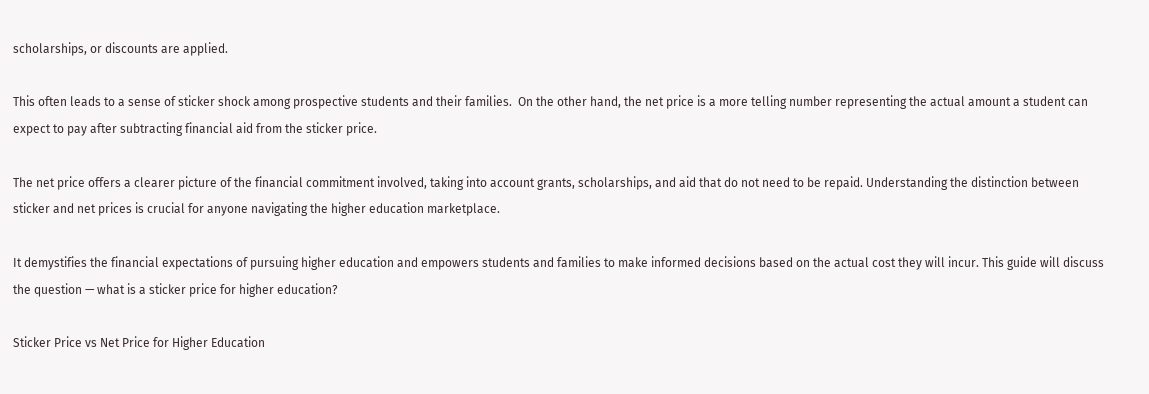scholarships, or discounts are applied.

This often leads to a sense of sticker shock among prospective students and their families.  On the other hand, the net price is a more telling number representing the actual amount a student can expect to pay after subtracting financial aid from the sticker price.

The net price offers a clearer picture of the financial commitment involved, taking into account grants, scholarships, and aid that do not need to be repaid. Understanding the distinction between sticker and net prices is crucial for anyone navigating the higher education marketplace.

It demystifies the financial expectations of pursuing higher education and empowers students and families to make informed decisions based on the actual cost they will incur. This guide will discuss the question — what is a sticker price for higher education?

Sticker Price vs Net Price for Higher Education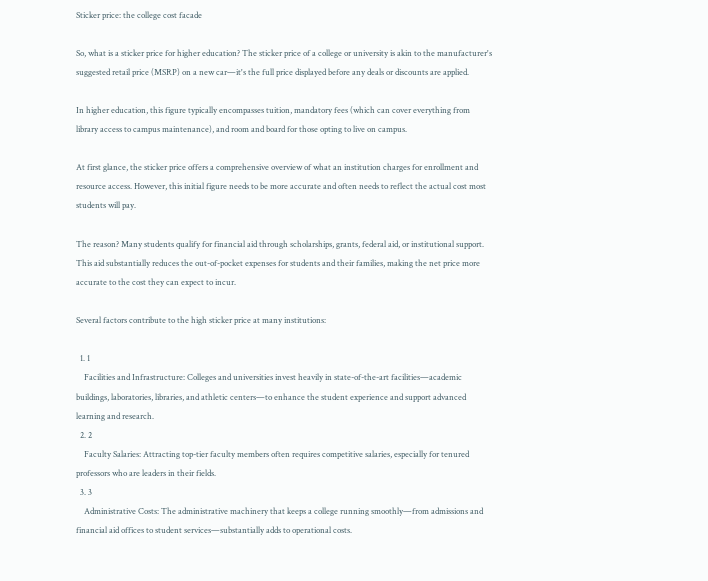Sticker price: the college cost facade

So, what is a sticker price for higher education? The sticker price of a college or university is akin to the manufacturer's suggested retail price (MSRP) on a new car—it's the full price displayed before any deals or discounts are applied.

In higher education, this figure typically encompasses tuition, mandatory fees (which can cover everything from library access to campus maintenance), and room and board for those opting to live on campus.

At first glance, the sticker price offers a comprehensive overview of what an institution charges for enrollment and resource access. However, this initial figure needs to be more accurate and often needs to reflect the actual cost most students will pay.

The reason? Many students qualify for financial aid through scholarships, grants, federal aid, or institutional support. This aid substantially reduces the out-of-pocket expenses for students and their families, making the net price more accurate to the cost they can expect to incur.

Several factors contribute to the high sticker price at many institutions:

  1. 1
    Facilities and Infrastructure: Colleges and universities invest heavily in state-of-the-art facilities—academic buildings, laboratories, libraries, and athletic centers—to enhance the student experience and support advanced learning and research.
  2. 2
    Faculty Salaries: Attracting top-tier faculty members often requires competitive salaries, especially for tenured professors who are leaders in their fields.
  3. 3
    Administrative Costs: The administrative machinery that keeps a college running smoothly—from admissions and financial aid offices to student services—substantially adds to operational costs.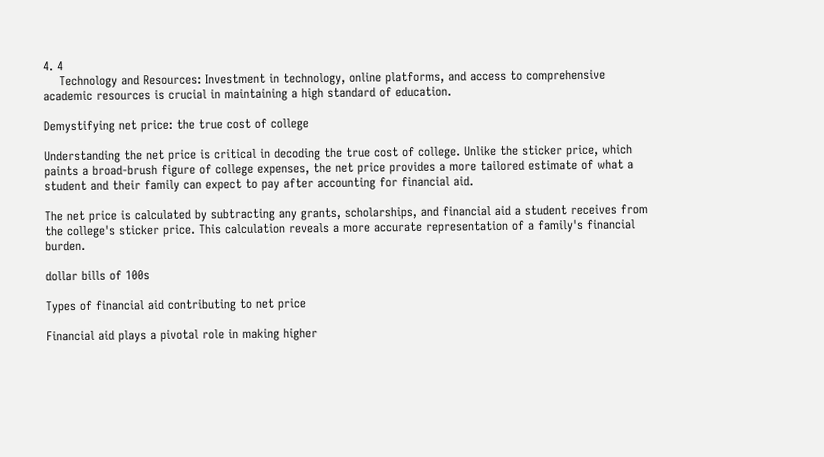4. 4
    Technology and Resources: Investment in technology, online platforms, and access to comprehensive academic resources is crucial in maintaining a high standard of education.

Demystifying net price: the true cost of college

Understanding the net price is critical in decoding the true cost of college. Unlike the sticker price, which paints a broad-brush figure of college expenses, the net price provides a more tailored estimate of what a student and their family can expect to pay after accounting for financial aid.

The net price is calculated by subtracting any grants, scholarships, and financial aid a student receives from the college's sticker price. This calculation reveals a more accurate representation of a family's financial burden.

dollar bills of 100s

Types of financial aid contributing to net price

Financial aid plays a pivotal role in making higher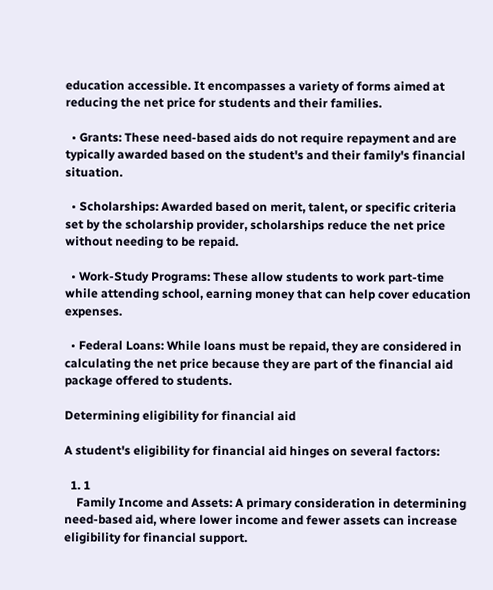education accessible. It encompasses a variety of forms aimed at reducing the net price for students and their families.

  • Grants: These need-based aids do not require repayment and are typically awarded based on the student's and their family's financial situation.

  • Scholarships: Awarded based on merit, talent, or specific criteria set by the scholarship provider, scholarships reduce the net price without needing to be repaid.

  • Work-Study Programs: These allow students to work part-time while attending school, earning money that can help cover education expenses.

  • Federal Loans: While loans must be repaid, they are considered in calculating the net price because they are part of the financial aid package offered to students.

Determining eligibility for financial aid

A student's eligibility for financial aid hinges on several factors:

  1. 1
    Family Income and Assets: A primary consideration in determining need-based aid, where lower income and fewer assets can increase eligibility for financial support.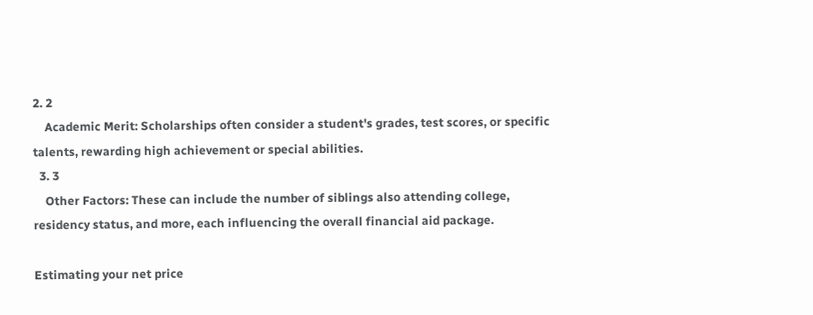2. 2
    Academic Merit: Scholarships often consider a student's grades, test scores, or specific talents, rewarding high achievement or special abilities.
  3. 3
    Other Factors: These can include the number of siblings also attending college, residency status, and more, each influencing the overall financial aid package.

Estimating your net price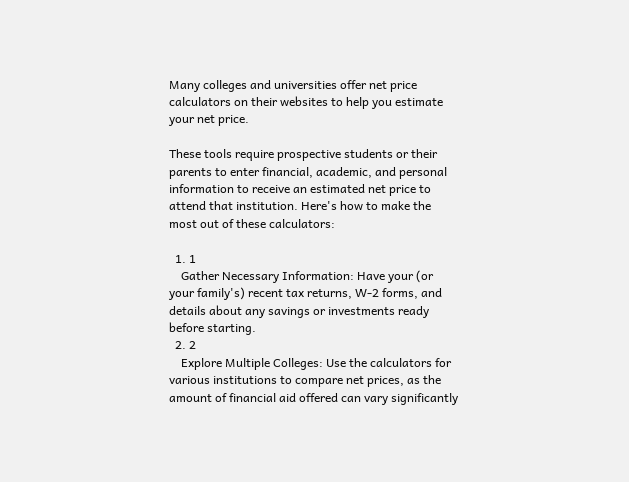Many colleges and universities offer net price calculators on their websites to help you estimate your net price.

These tools require prospective students or their parents to enter financial, academic, and personal information to receive an estimated net price to attend that institution. Here's how to make the most out of these calculators:

  1. 1
    Gather Necessary Information: Have your (or your family's) recent tax returns, W-2 forms, and details about any savings or investments ready before starting.
  2. 2
    Explore Multiple Colleges: Use the calculators for various institutions to compare net prices, as the amount of financial aid offered can vary significantly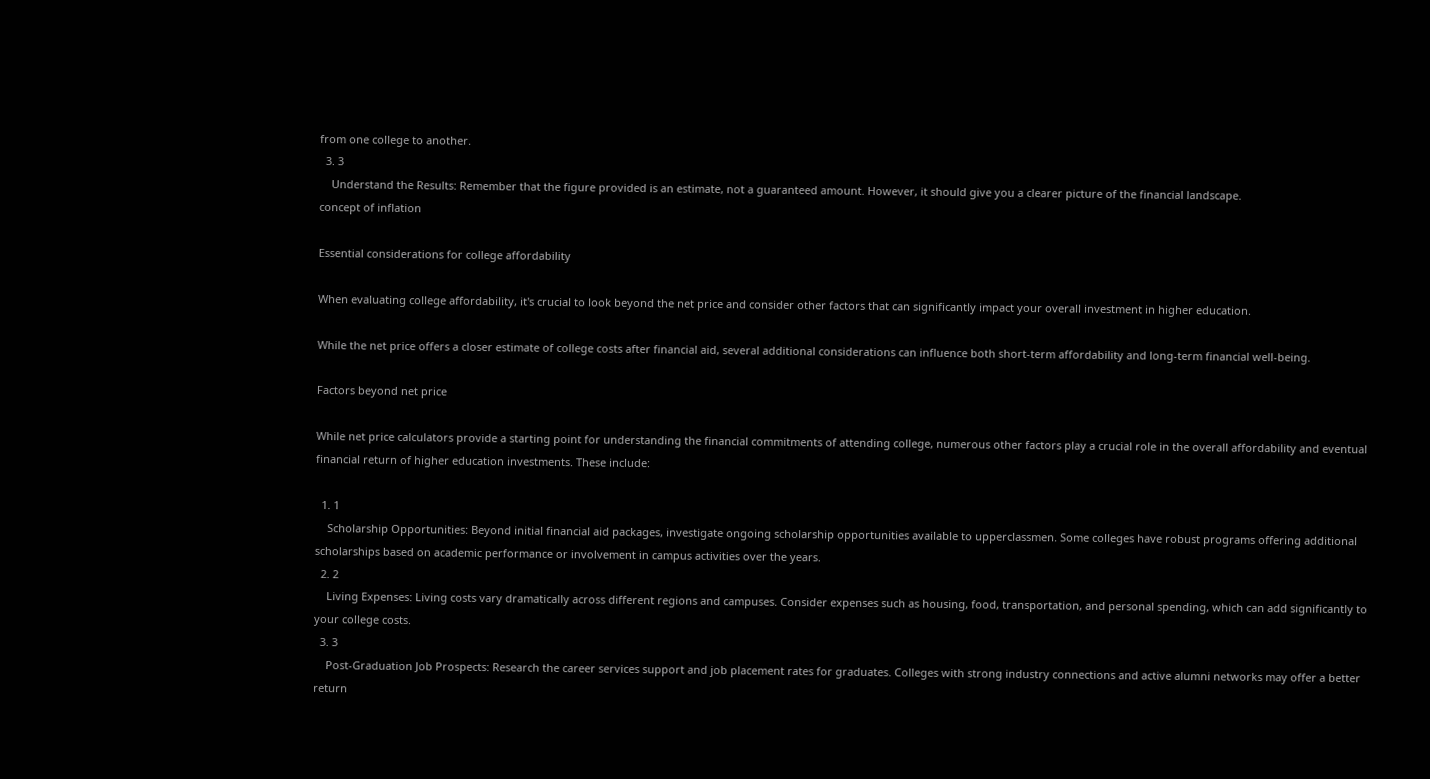from one college to another.
  3. 3
    Understand the Results: Remember that the figure provided is an estimate, not a guaranteed amount. However, it should give you a clearer picture of the financial landscape.
concept of inflation

Essential considerations for college affordability

When evaluating college affordability, it's crucial to look beyond the net price and consider other factors that can significantly impact your overall investment in higher education.

While the net price offers a closer estimate of college costs after financial aid, several additional considerations can influence both short-term affordability and long-term financial well-being.

Factors beyond net price

While net price calculators provide a starting point for understanding the financial commitments of attending college, numerous other factors play a crucial role in the overall affordability and eventual financial return of higher education investments. These include:

  1. 1
    Scholarship Opportunities: Beyond initial financial aid packages, investigate ongoing scholarship opportunities available to upperclassmen. Some colleges have robust programs offering additional scholarships based on academic performance or involvement in campus activities over the years.
  2. 2
    Living Expenses: Living costs vary dramatically across different regions and campuses. Consider expenses such as housing, food, transportation, and personal spending, which can add significantly to your college costs.
  3. 3
    Post-Graduation Job Prospects: Research the career services support and job placement rates for graduates. Colleges with strong industry connections and active alumni networks may offer a better return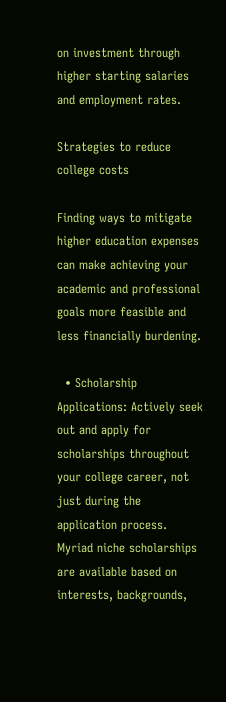on investment through higher starting salaries and employment rates.

Strategies to reduce college costs

Finding ways to mitigate higher education expenses can make achieving your academic and professional goals more feasible and less financially burdening.

  • Scholarship Applications: Actively seek out and apply for scholarships throughout your college career, not just during the application process. Myriad niche scholarships are available based on interests, backgrounds,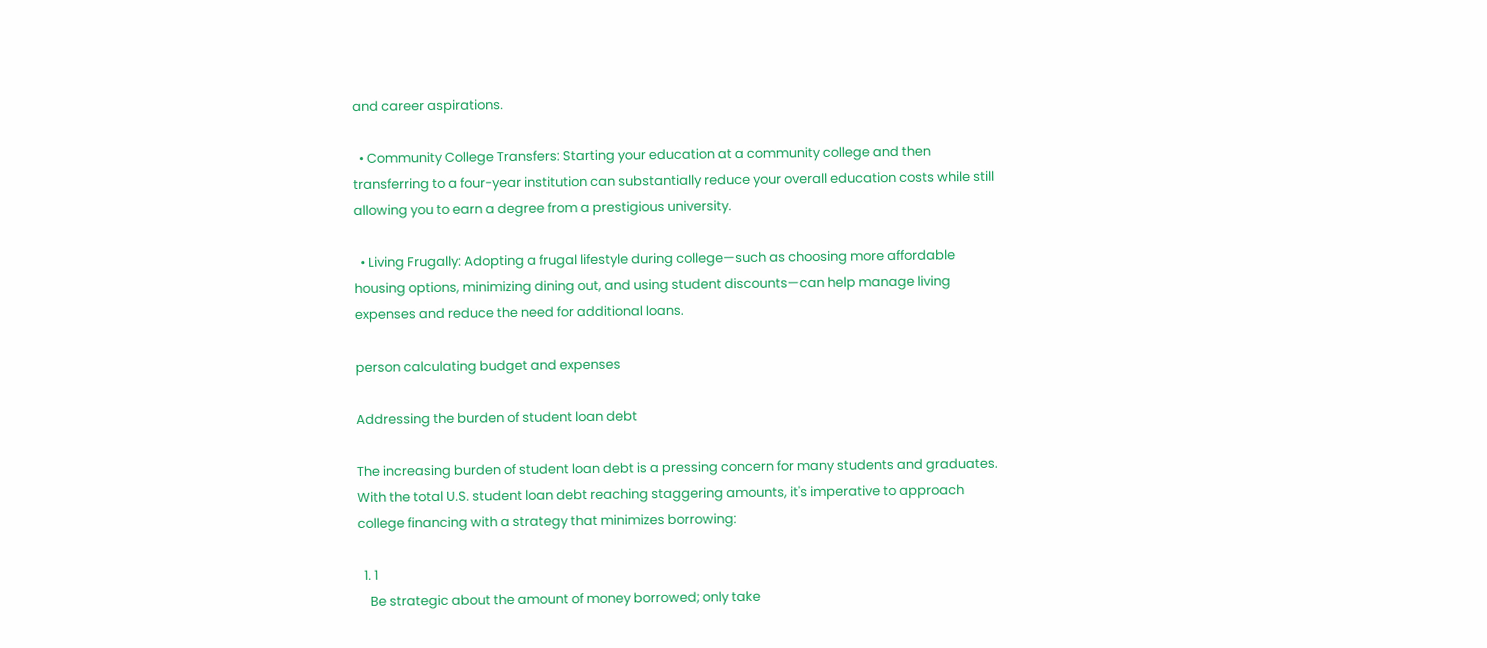and career aspirations.

  • Community College Transfers: Starting your education at a community college and then transferring to a four-year institution can substantially reduce your overall education costs while still allowing you to earn a degree from a prestigious university.

  • Living Frugally: Adopting a frugal lifestyle during college—such as choosing more affordable housing options, minimizing dining out, and using student discounts—can help manage living expenses and reduce the need for additional loans.

person calculating budget and expenses

Addressing the burden of student loan debt

The increasing burden of student loan debt is a pressing concern for many students and graduates. With the total U.S. student loan debt reaching staggering amounts, it's imperative to approach college financing with a strategy that minimizes borrowing:

  1. 1
    Be strategic about the amount of money borrowed; only take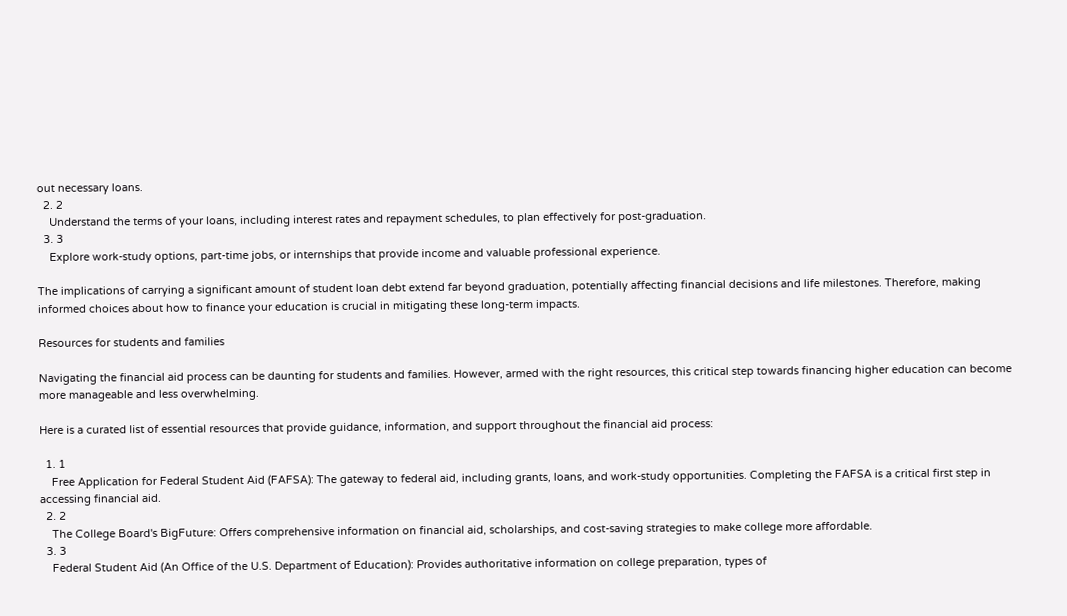out necessary loans.
  2. 2
    Understand the terms of your loans, including interest rates and repayment schedules, to plan effectively for post-graduation.
  3. 3
    Explore work-study options, part-time jobs, or internships that provide income and valuable professional experience.

The implications of carrying a significant amount of student loan debt extend far beyond graduation, potentially affecting financial decisions and life milestones. Therefore, making informed choices about how to finance your education is crucial in mitigating these long-term impacts.

Resources for students and families

Navigating the financial aid process can be daunting for students and families. However, armed with the right resources, this critical step towards financing higher education can become more manageable and less overwhelming.

Here is a curated list of essential resources that provide guidance, information, and support throughout the financial aid process:

  1. 1
    Free Application for Federal Student Aid (FAFSA): The gateway to federal aid, including grants, loans, and work-study opportunities. Completing the FAFSA is a critical first step in accessing financial aid.
  2. 2
    The College Board's BigFuture: Offers comprehensive information on financial aid, scholarships, and cost-saving strategies to make college more affordable.
  3. 3
    Federal Student Aid (An Office of the U.S. Department of Education): Provides authoritative information on college preparation, types of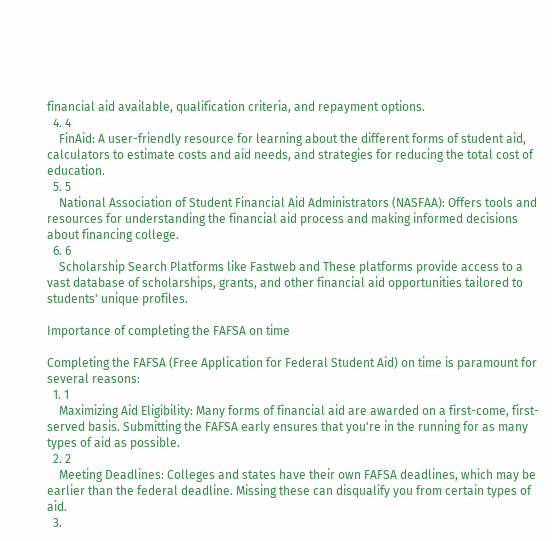financial aid available, qualification criteria, and repayment options.
  4. 4
    FinAid: A user-friendly resource for learning about the different forms of student aid, calculators to estimate costs and aid needs, and strategies for reducing the total cost of education.
  5. 5
    National Association of Student Financial Aid Administrators (NASFAA): Offers tools and resources for understanding the financial aid process and making informed decisions about financing college.
  6. 6
    Scholarship Search Platforms like Fastweb and These platforms provide access to a vast database of scholarships, grants, and other financial aid opportunities tailored to students' unique profiles.

Importance of completing the FAFSA on time

Completing the FAFSA (Free Application for Federal Student Aid) on time is paramount for several reasons:
  1. 1
    Maximizing Aid Eligibility: Many forms of financial aid are awarded on a first-come, first-served basis. Submitting the FAFSA early ensures that you're in the running for as many types of aid as possible.
  2. 2
    Meeting Deadlines: Colleges and states have their own FAFSA deadlines, which may be earlier than the federal deadline. Missing these can disqualify you from certain types of aid.
  3.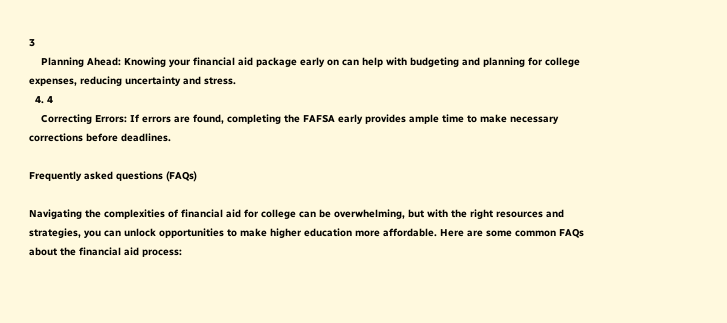3
    Planning Ahead: Knowing your financial aid package early on can help with budgeting and planning for college expenses, reducing uncertainty and stress.
  4. 4
    Correcting Errors: If errors are found, completing the FAFSA early provides ample time to make necessary corrections before deadlines.

Frequently asked questions (FAQs)

Navigating the complexities of financial aid for college can be overwhelming, but with the right resources and strategies, you can unlock opportunities to make higher education more affordable. Here are some common FAQs about the financial aid process: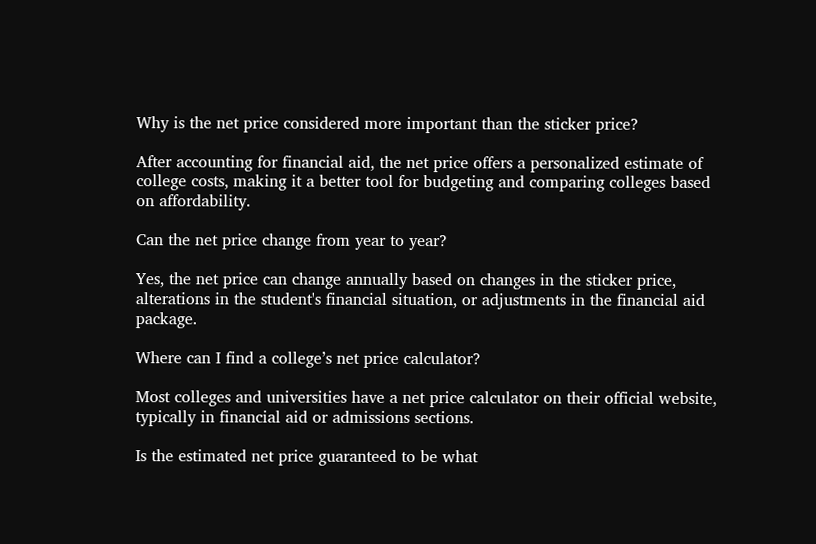Why is the net price considered more important than the sticker price?

After accounting for financial aid, the net price offers a personalized estimate of college costs, making it a better tool for budgeting and comparing colleges based on affordability.

Can the net price change from year to year?

Yes, the net price can change annually based on changes in the sticker price, alterations in the student's financial situation, or adjustments in the financial aid package.

Where can I find a college’s net price calculator?

Most colleges and universities have a net price calculator on their official website, typically in financial aid or admissions sections.

Is the estimated net price guaranteed to be what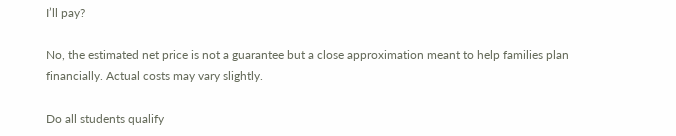I’ll pay?

No, the estimated net price is not a guarantee but a close approximation meant to help families plan financially. Actual costs may vary slightly.

Do all students qualify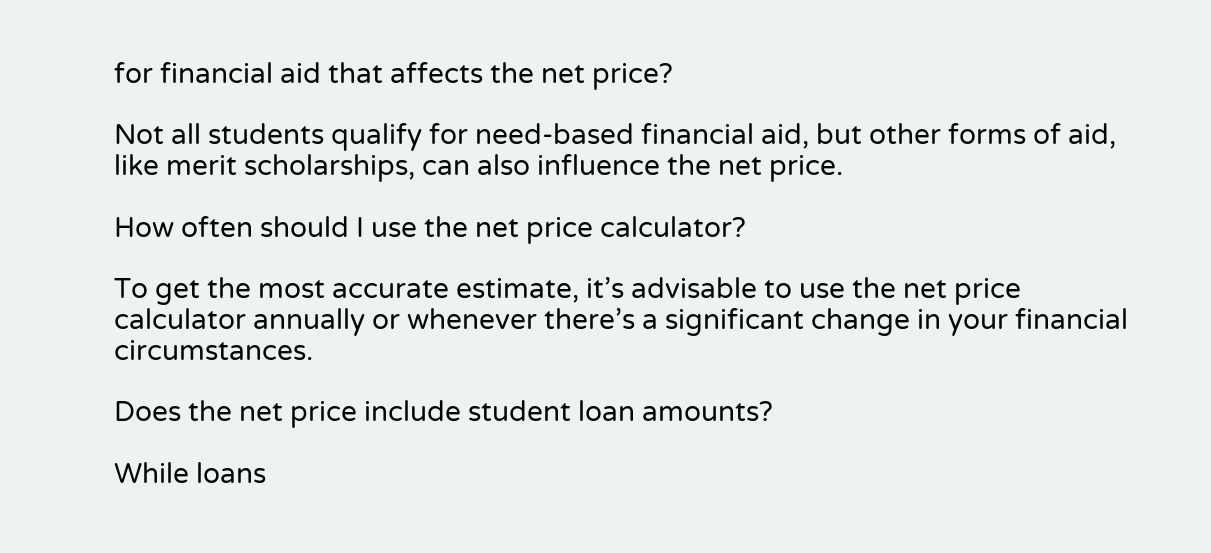for financial aid that affects the net price?

Not all students qualify for need-based financial aid, but other forms of aid, like merit scholarships, can also influence the net price.

How often should I use the net price calculator?

To get the most accurate estimate, it’s advisable to use the net price calculator annually or whenever there’s a significant change in your financial circumstances.

Does the net price include student loan amounts?

While loans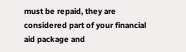must be repaid, they are considered part of your financial aid package and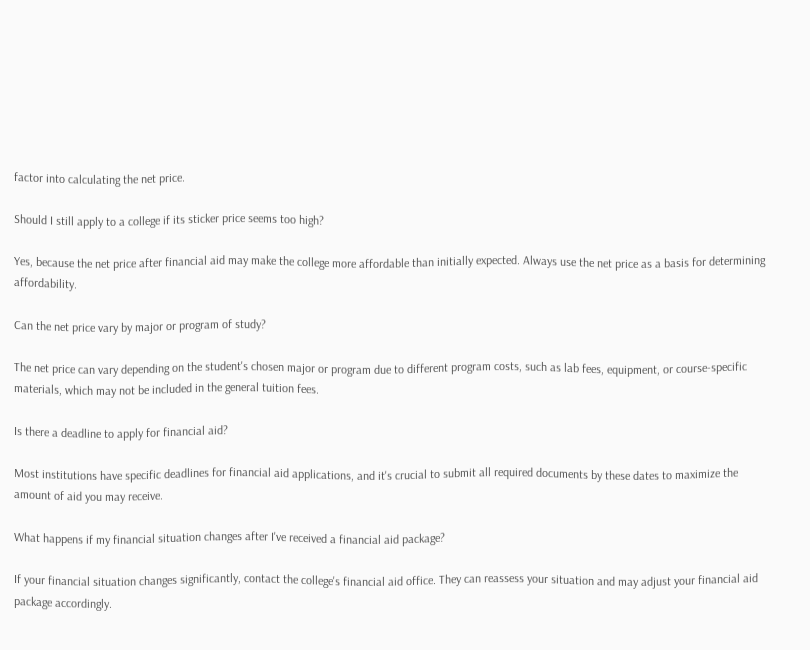factor into calculating the net price.

Should I still apply to a college if its sticker price seems too high?

Yes, because the net price after financial aid may make the college more affordable than initially expected. Always use the net price as a basis for determining affordability.

Can the net price vary by major or program of study?

The net price can vary depending on the student's chosen major or program due to different program costs, such as lab fees, equipment, or course-specific materials, which may not be included in the general tuition fees.

Is there a deadline to apply for financial aid?

Most institutions have specific deadlines for financial aid applications, and it's crucial to submit all required documents by these dates to maximize the amount of aid you may receive.

What happens if my financial situation changes after I've received a financial aid package?

If your financial situation changes significantly, contact the college's financial aid office. They can reassess your situation and may adjust your financial aid package accordingly.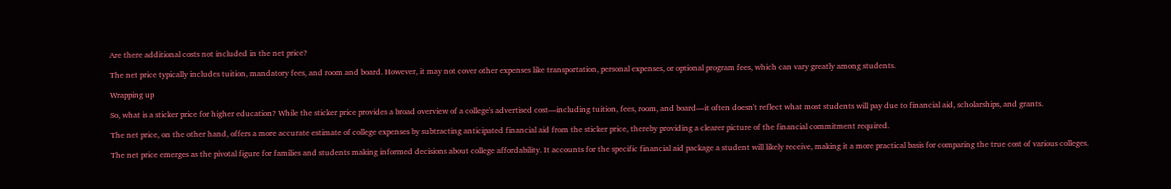Are there additional costs not included in the net price?

The net price typically includes tuition, mandatory fees, and room and board. However, it may not cover other expenses like transportation, personal expenses, or optional program fees, which can vary greatly among students.

Wrapping up

So, what is a sticker price for higher education? While the sticker price provides a broad overview of a college's advertised cost—including tuition, fees, room, and board—it often doesn't reflect what most students will pay due to financial aid, scholarships, and grants.

The net price, on the other hand, offers a more accurate estimate of college expenses by subtracting anticipated financial aid from the sticker price, thereby providing a clearer picture of the financial commitment required.

The net price emerges as the pivotal figure for families and students making informed decisions about college affordability. It accounts for the specific financial aid package a student will likely receive, making it a more practical basis for comparing the true cost of various colleges.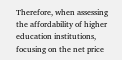Therefore, when assessing the affordability of higher education institutions, focusing on the net price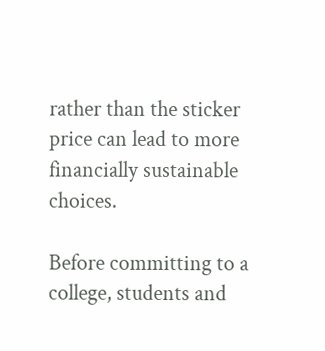rather than the sticker price can lead to more financially sustainable choices.

Before committing to a college, students and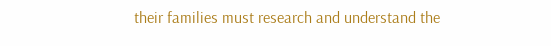their families must research and understand the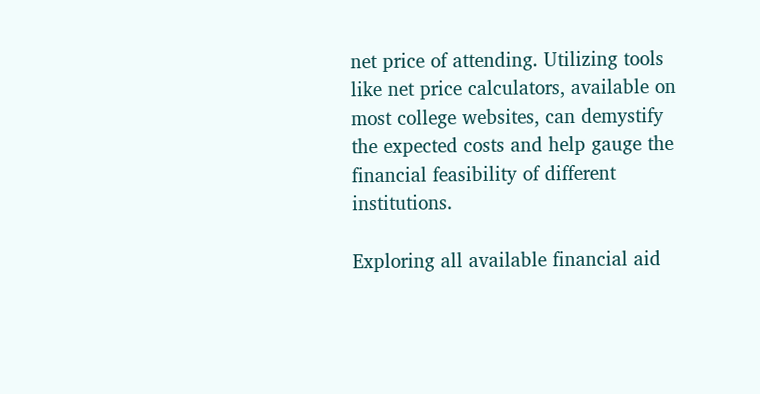net price of attending. Utilizing tools like net price calculators, available on most college websites, can demystify the expected costs and help gauge the financial feasibility of different institutions.

Exploring all available financial aid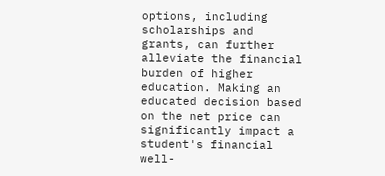options, including scholarships and grants, can further alleviate the financial burden of higher education. Making an educated decision based on the net price can significantly impact a student's financial well-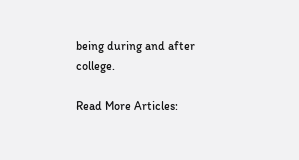being during and after college.

Read More Articles: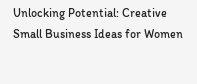Unlocking Potential: Creative Small Business Ideas for Women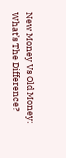New Money Vs Old Money: What’s The Difference?